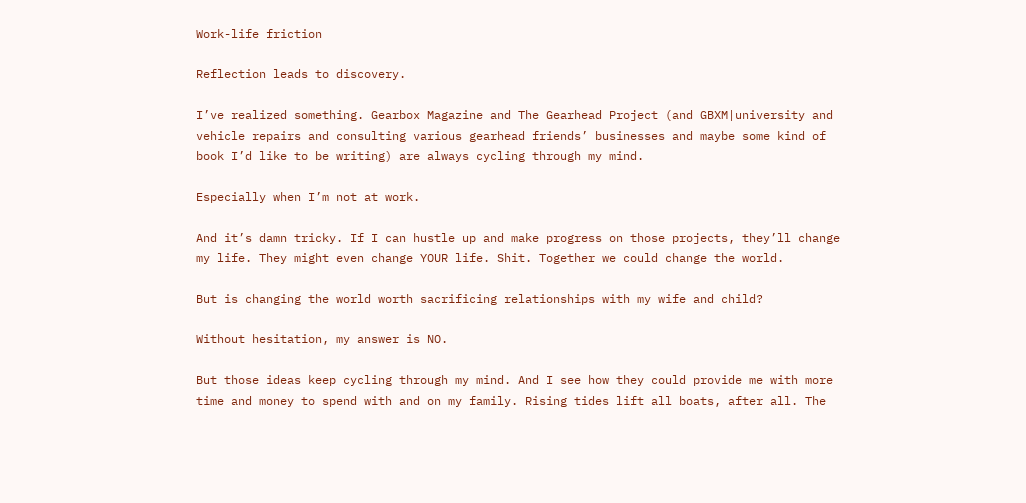Work-life friction

Reflection leads to discovery.

I’ve realized something. Gearbox Magazine and The Gearhead Project (and GBXM|university and vehicle repairs and consulting various gearhead friends’ businesses and maybe some kind of book I’d like to be writing) are always cycling through my mind.

Especially when I’m not at work.

And it’s damn tricky. If I can hustle up and make progress on those projects, they’ll change my life. They might even change YOUR life. Shit. Together we could change the world.

But is changing the world worth sacrificing relationships with my wife and child?

Without hesitation, my answer is NO.

But those ideas keep cycling through my mind. And I see how they could provide me with more time and money to spend with and on my family. Rising tides lift all boats, after all. The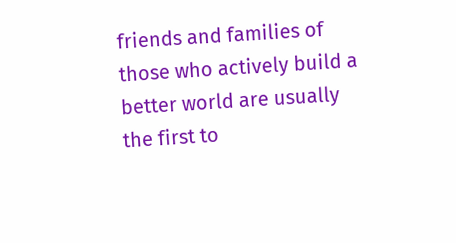friends and families of those who actively build a better world are usually the first to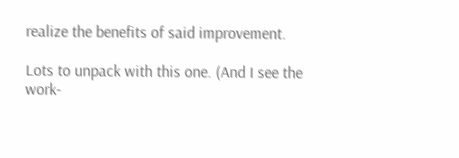realize the benefits of said improvement.

Lots to unpack with this one. (And I see the work-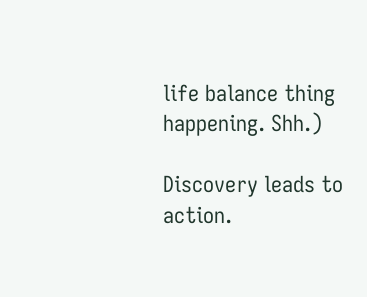life balance thing happening. Shh.)

Discovery leads to action.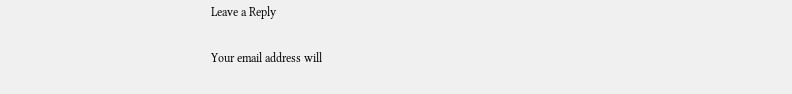Leave a Reply

Your email address will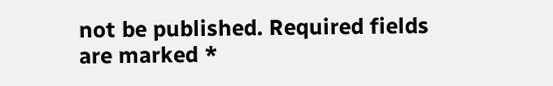not be published. Required fields are marked *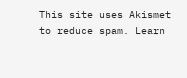This site uses Akismet to reduce spam. Learn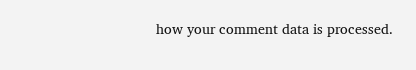how your comment data is processed.